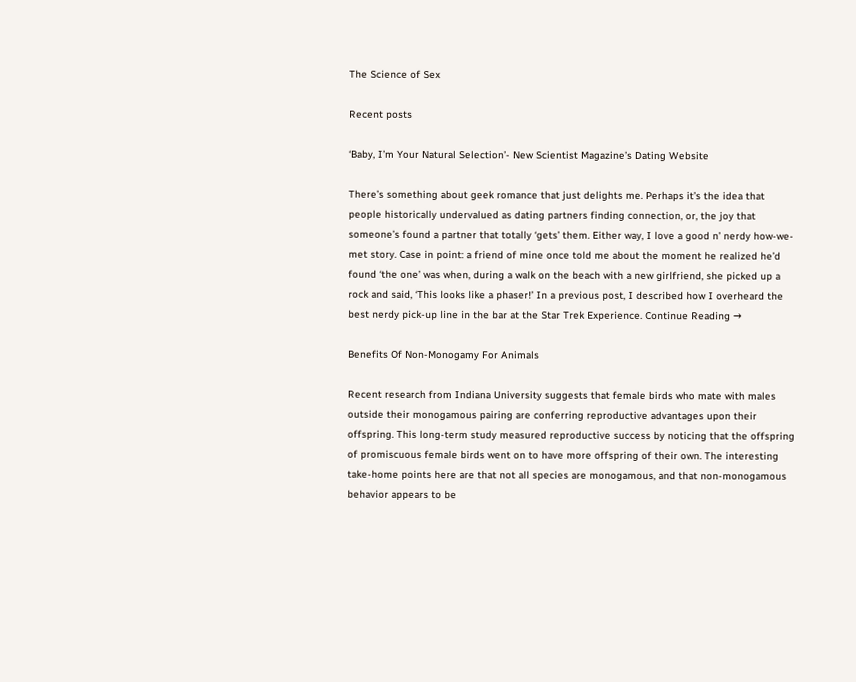The Science of Sex

Recent posts

‘Baby, I’m Your Natural Selection’- New Scientist Magazine’s Dating Website

There’s something about geek romance that just delights me. Perhaps it’s the idea that people historically undervalued as dating partners finding connection, or, the joy that someone’s found a partner that totally ‘gets’ them. Either way, I love a good n’ nerdy how-we-met story. Case in point: a friend of mine once told me about the moment he realized he’d found ‘the one’ was when, during a walk on the beach with a new girlfriend, she picked up a rock and said, ‘This looks like a phaser!’ In a previous post, I described how I overheard the best nerdy pick-up line in the bar at the Star Trek Experience. Continue Reading →

Benefits Of Non-Monogamy For Animals

Recent research from Indiana University suggests that female birds who mate with males outside their monogamous pairing are conferring reproductive advantages upon their offspring. This long-term study measured reproductive success by noticing that the offspring of promiscuous female birds went on to have more offspring of their own. The interesting take-home points here are that not all species are monogamous, and that non-monogamous behavior appears to be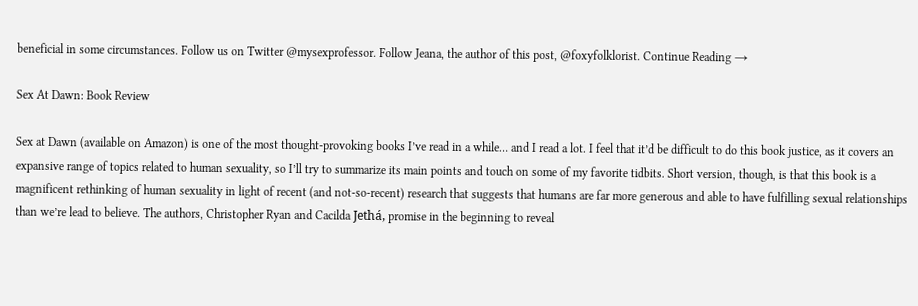beneficial in some circumstances. Follow us on Twitter @mysexprofessor. Follow Jeana, the author of this post, @foxyfolklorist. Continue Reading →

Sex At Dawn: Book Review

Sex at Dawn (available on Amazon) is one of the most thought-provoking books I’ve read in a while… and I read a lot. I feel that it’d be difficult to do this book justice, as it covers an expansive range of topics related to human sexuality, so I’ll try to summarize its main points and touch on some of my favorite tidbits. Short version, though, is that this book is a magnificent rethinking of human sexuality in light of recent (and not-so-recent) research that suggests that humans are far more generous and able to have fulfilling sexual relationships than we’re lead to believe. The authors, Christopher Ryan and Cacilda Jethá, promise in the beginning to reveal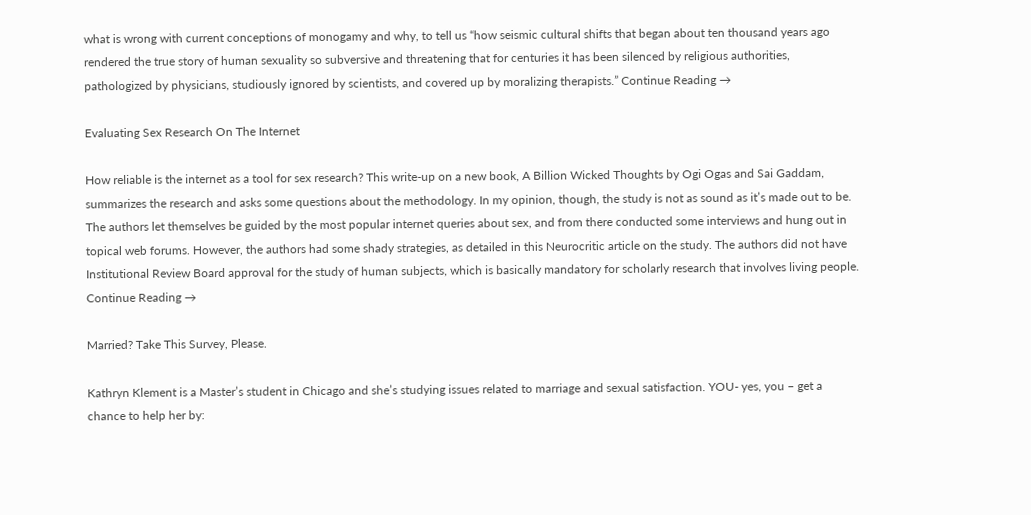what is wrong with current conceptions of monogamy and why, to tell us “how seismic cultural shifts that began about ten thousand years ago rendered the true story of human sexuality so subversive and threatening that for centuries it has been silenced by religious authorities, pathologized by physicians, studiously ignored by scientists, and covered up by moralizing therapists.” Continue Reading →

Evaluating Sex Research On The Internet

How reliable is the internet as a tool for sex research? This write-up on a new book, A Billion Wicked Thoughts by Ogi Ogas and Sai Gaddam, summarizes the research and asks some questions about the methodology. In my opinion, though, the study is not as sound as it’s made out to be. The authors let themselves be guided by the most popular internet queries about sex, and from there conducted some interviews and hung out in topical web forums. However, the authors had some shady strategies, as detailed in this Neurocritic article on the study. The authors did not have Institutional Review Board approval for the study of human subjects, which is basically mandatory for scholarly research that involves living people. Continue Reading →

Married? Take This Survey, Please.

Kathryn Klement is a Master’s student in Chicago and she’s studying issues related to marriage and sexual satisfaction. YOU- yes, you – get a chance to help her by: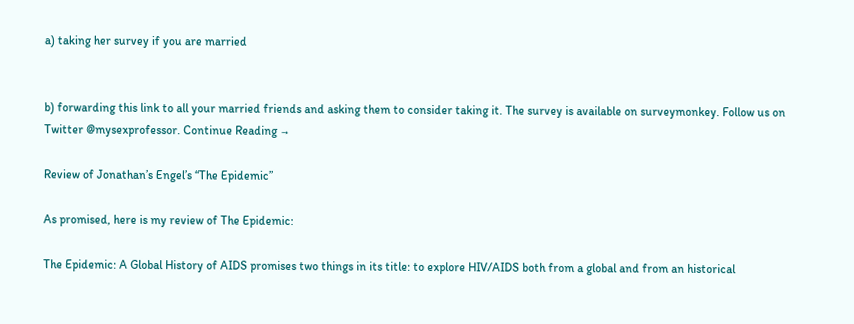a) taking her survey if you are married


b) forwarding this link to all your married friends and asking them to consider taking it. The survey is available on surveymonkey. Follow us on Twitter @mysexprofessor. Continue Reading →

Review of Jonathan’s Engel’s “The Epidemic”

As promised, here is my review of The Epidemic:

The Epidemic: A Global History of AIDS promises two things in its title: to explore HIV/AIDS both from a global and from an historical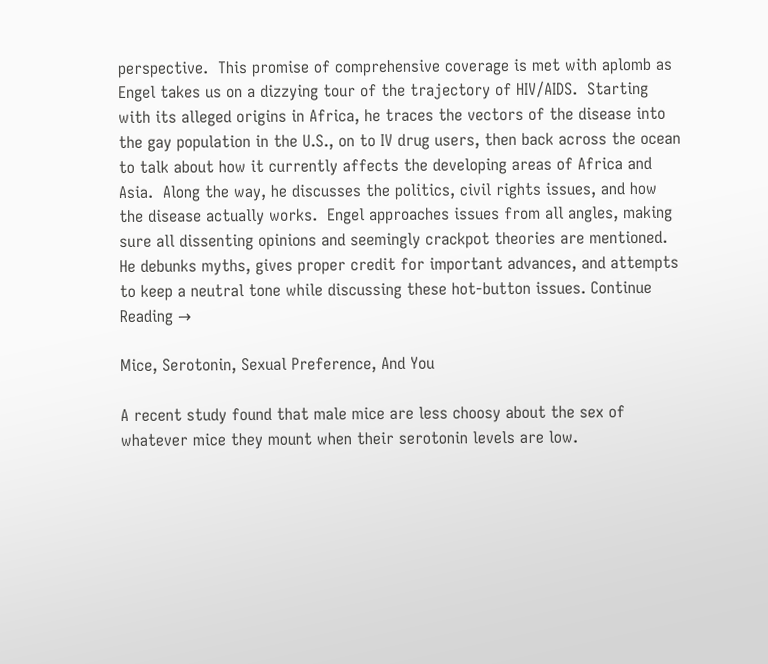perspective.  This promise of comprehensive coverage is met with aplomb as Engel takes us on a dizzying tour of the trajectory of HIV/AIDS.  Starting with its alleged origins in Africa, he traces the vectors of the disease into the gay population in the U.S., on to IV drug users, then back across the ocean to talk about how it currently affects the developing areas of Africa and Asia.  Along the way, he discusses the politics, civil rights issues, and how the disease actually works.  Engel approaches issues from all angles, making sure all dissenting opinions and seemingly crackpot theories are mentioned.  He debunks myths, gives proper credit for important advances, and attempts to keep a neutral tone while discussing these hot-button issues. Continue Reading →

Mice, Serotonin, Sexual Preference, And You

A recent study found that male mice are less choosy about the sex of whatever mice they mount when their serotonin levels are low.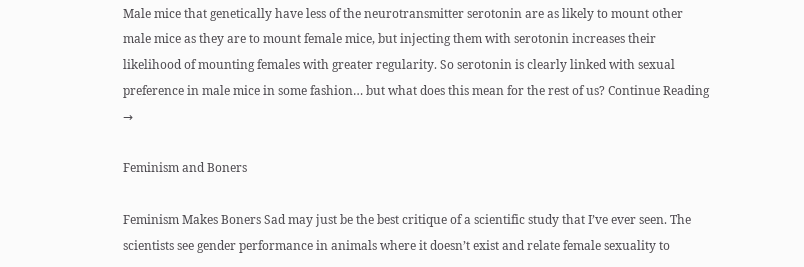Male mice that genetically have less of the neurotransmitter serotonin are as likely to mount other male mice as they are to mount female mice, but injecting them with serotonin increases their likelihood of mounting females with greater regularity. So serotonin is clearly linked with sexual preference in male mice in some fashion… but what does this mean for the rest of us? Continue Reading →

Feminism and Boners

Feminism Makes Boners Sad may just be the best critique of a scientific study that I’ve ever seen. The scientists see gender performance in animals where it doesn’t exist and relate female sexuality to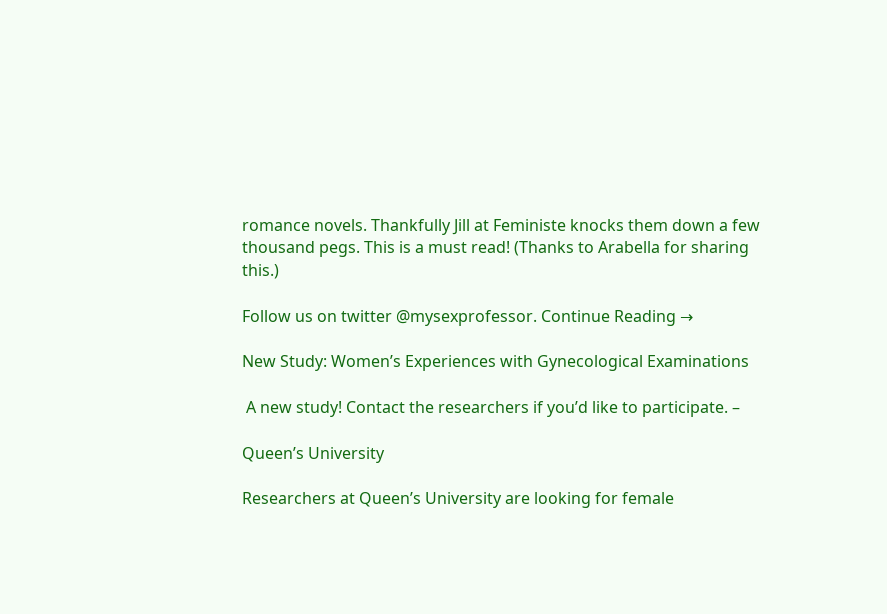romance novels. Thankfully Jill at Feministe knocks them down a few thousand pegs. This is a must read! (Thanks to Arabella for sharing this.)

Follow us on twitter @mysexprofessor. Continue Reading →

New Study: Women’s Experiences with Gynecological Examinations

 A new study! Contact the researchers if you’d like to participate. –

Queen’s University

Researchers at Queen’s University are looking for female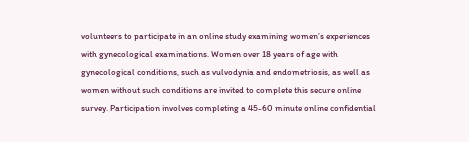volunteers to participate in an online study examining women’s experiences with gynecological examinations. Women over 18 years of age with gynecological conditions, such as vulvodynia and endometriosis, as well as women without such conditions are invited to complete this secure online survey. Participation involves completing a 45-60 minute online confidential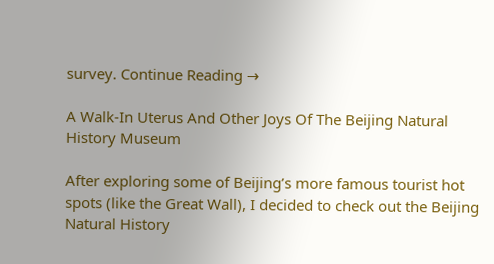survey. Continue Reading →

A Walk-In Uterus And Other Joys Of The Beijing Natural History Museum

After exploring some of Beijing’s more famous tourist hot spots (like the Great Wall), I decided to check out the Beijing Natural History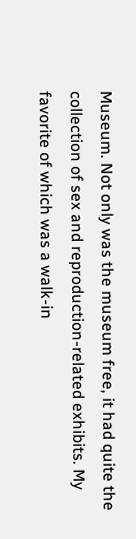Museum. Not only was the museum free, it had quite the collection of sex and reproduction-related exhibits. My favorite of which was a walk-in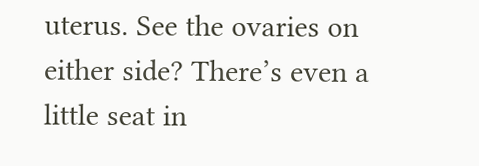uterus. See the ovaries on either side? There’s even a little seat in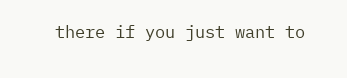there if you just want to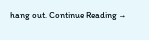hang out. Continue Reading →